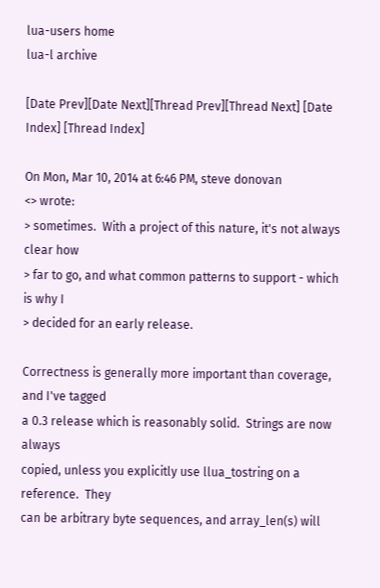lua-users home
lua-l archive

[Date Prev][Date Next][Thread Prev][Thread Next] [Date Index] [Thread Index]

On Mon, Mar 10, 2014 at 6:46 PM, steve donovan
<> wrote:
> sometimes.  With a project of this nature, it's not always clear how
> far to go, and what common patterns to support - which is why I
> decided for an early release.

Correctness is generally more important than coverage, and I've tagged
a 0.3 release which is reasonably solid.  Strings are now always
copied, unless you explicitly use llua_tostring on a reference.  They
can be arbitrary byte sequences, and array_len(s) will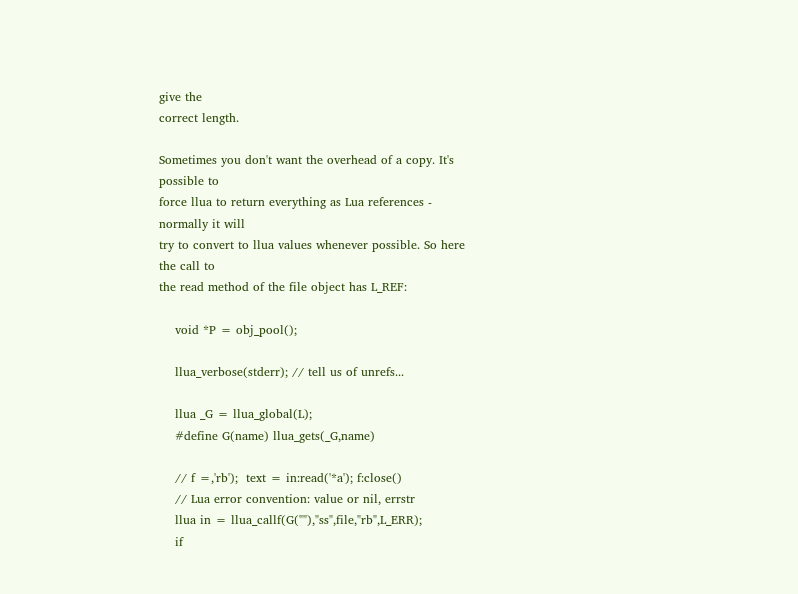give the
correct length.

Sometimes you don't want the overhead of a copy. It's possible to
force llua to return everything as Lua references - normally it will
try to convert to llua values whenever possible. So here the call to
the read method of the file object has L_REF:

    void *P = obj_pool();

    llua_verbose(stderr); // tell us of unrefs...

    llua _G = llua_global(L);
    #define G(name) llua_gets(_G,name)

    // f =,'rb');  text = in:read('*a'); f:close()
    // Lua error convention: value or nil, errstr
    llua in = llua_callf(G(""),"ss",file,"rb",L_ERR);
    if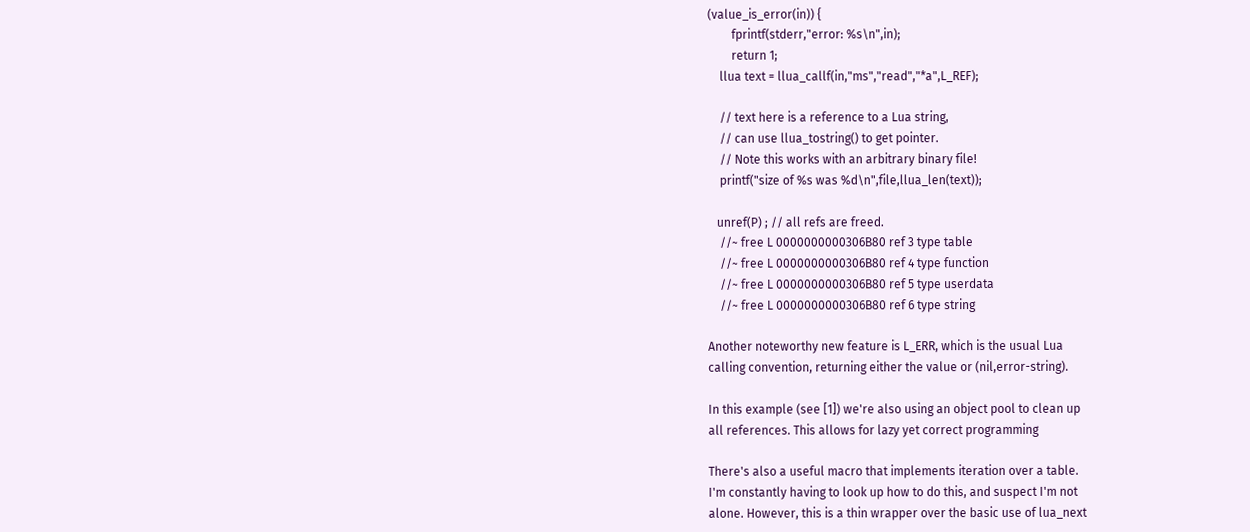(value_is_error(in)) {
        fprintf(stderr,"error: %s\n",in);
        return 1;
    llua text = llua_callf(in,"ms","read","*a",L_REF);

    // text here is a reference to a Lua string,
    // can use llua_tostring() to get pointer.
    // Note this works with an arbitrary binary file!
    printf("size of %s was %d\n",file,llua_len(text));

   unref(P) ; // all refs are freed.
    //~ free L 0000000000306B80 ref 3 type table
    //~ free L 0000000000306B80 ref 4 type function
    //~ free L 0000000000306B80 ref 5 type userdata
    //~ free L 0000000000306B80 ref 6 type string

Another noteworthy new feature is L_ERR, which is the usual Lua
calling convention, returning either the value or (nil,error-string).

In this example (see [1]) we're also using an object pool to clean up
all references. This allows for lazy yet correct programming

There's also a useful macro that implements iteration over a table.
I'm constantly having to look up how to do this, and suspect I'm not
alone. However, this is a thin wrapper over the basic use of lua_next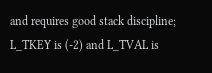and requires good stack discipline; L_TKEY is (-2) and L_TVAL is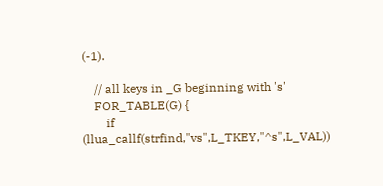(-1).

    // all keys in _G beginning with 's'
    FOR_TABLE(G) {
        if (llua_callf(strfind,"vs",L_TKEY,"^s",L_VAL))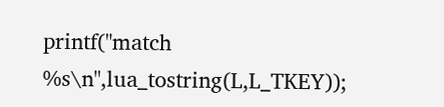printf("match %s\n",lua_tostring(L,L_TKEY));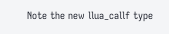Note the new llua_callf type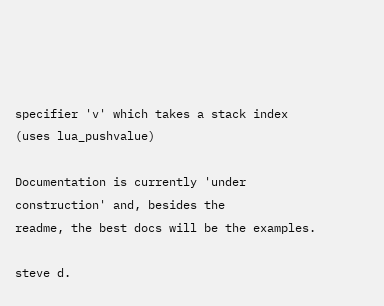specifier 'v' which takes a stack index
(uses lua_pushvalue)

Documentation is currently 'under construction' and, besides the
readme, the best docs will be the examples.

steve d.